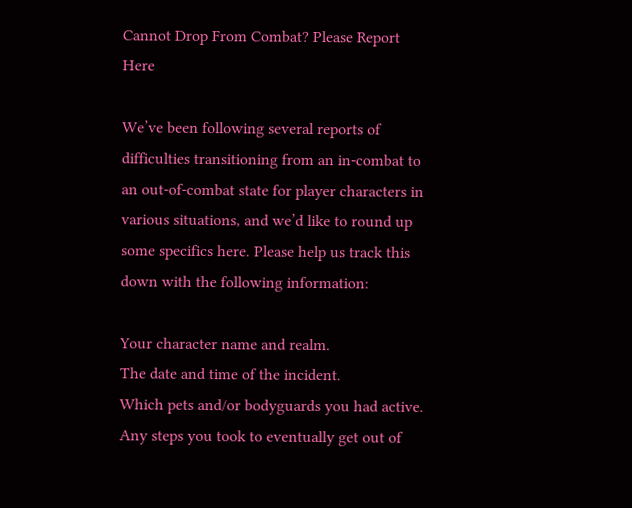Cannot Drop From Combat? Please Report Here

We’ve been following several reports of difficulties transitioning from an in-combat to an out-of-combat state for player characters in various situations, and we’d like to round up some specifics here. Please help us track this down with the following information:

Your character name and realm.
The date and time of the incident.
Which pets and/or bodyguards you had active.
Any steps you took to eventually get out of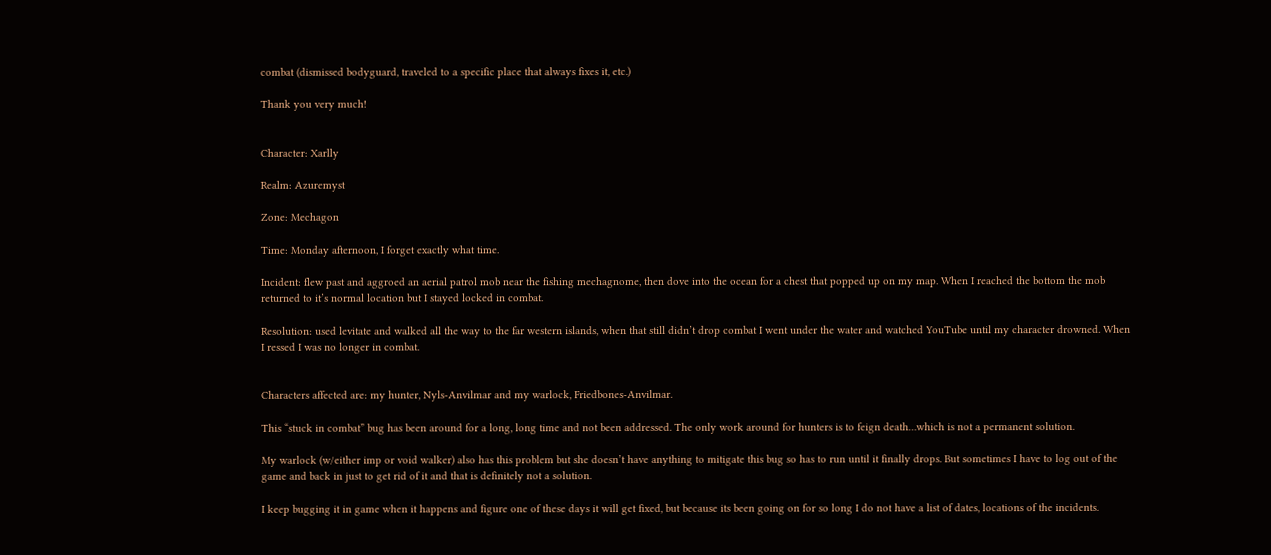combat (dismissed bodyguard, traveled to a specific place that always fixes it, etc.)

Thank you very much!


Character: Xarlly

Realm: Azuremyst

Zone: Mechagon

Time: Monday afternoon, I forget exactly what time.

Incident: flew past and aggroed an aerial patrol mob near the fishing mechagnome, then dove into the ocean for a chest that popped up on my map. When I reached the bottom the mob returned to it’s normal location but I stayed locked in combat.

Resolution: used levitate and walked all the way to the far western islands, when that still didn’t drop combat I went under the water and watched YouTube until my character drowned. When I ressed I was no longer in combat.


Characters affected are: my hunter, Nyls-Anvilmar and my warlock, Friedbones-Anvilmar.

This “stuck in combat” bug has been around for a long, long time and not been addressed. The only work around for hunters is to feign death…which is not a permanent solution.

My warlock (w/either imp or void walker) also has this problem but she doesn’t have anything to mitigate this bug so has to run until it finally drops. But sometimes I have to log out of the game and back in just to get rid of it and that is definitely not a solution.

I keep bugging it in game when it happens and figure one of these days it will get fixed, but because its been going on for so long I do not have a list of dates, locations of the incidents.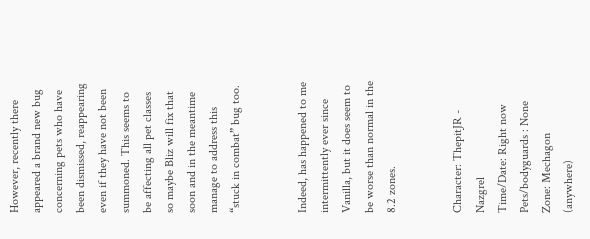However, recently there appeared a brand new bug concerning pets who have been dismissed, reappearing even if they have not been summoned. This seems to be affecting all pet classes so maybe Bliz will fix that soon and in the meantime manage to address this “stuck in combat” bug too.


Indeed, has happened to me intermittently ever since Vanilla, but it does seem to be worse than normal in the 8.2 zones.


Character: ThepitJR - Nazgrel
Time/Date: Right now
Pets/bodyguards : None
Zone: Mechagon (anywhere)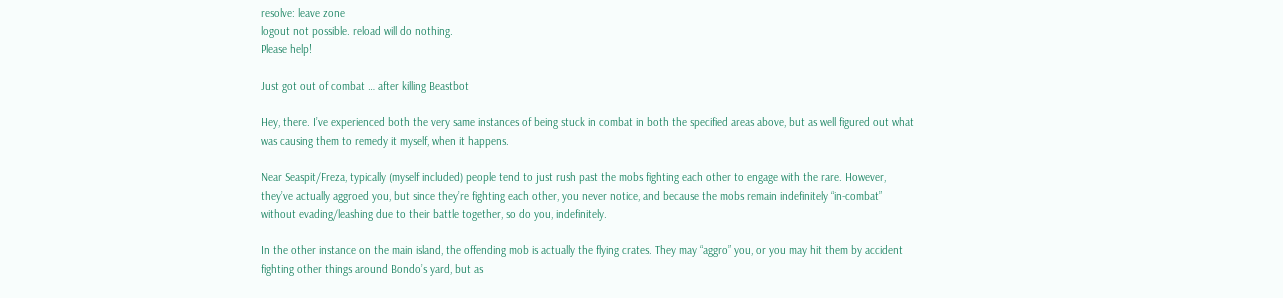resolve: leave zone
logout not possible. reload will do nothing.
Please help!

Just got out of combat … after killing Beastbot

Hey, there. I’ve experienced both the very same instances of being stuck in combat in both the specified areas above, but as well figured out what was causing them to remedy it myself, when it happens.

Near Seaspit/Freza, typically (myself included) people tend to just rush past the mobs fighting each other to engage with the rare. However, they’ve actually aggroed you, but since they’re fighting each other, you never notice, and because the mobs remain indefinitely “in-combat” without evading/leashing due to their battle together, so do you, indefinitely.

In the other instance on the main island, the offending mob is actually the flying crates. They may “aggro” you, or you may hit them by accident fighting other things around Bondo’s yard, but as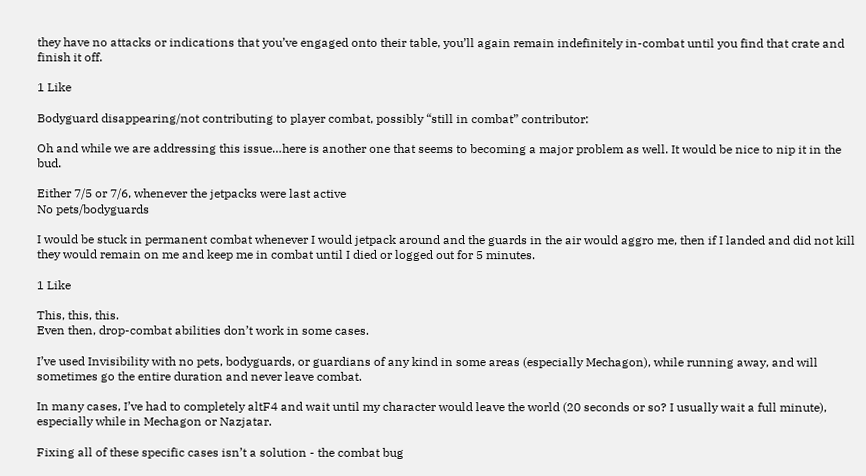they have no attacks or indications that you’ve engaged onto their table, you’ll again remain indefinitely in-combat until you find that crate and finish it off.

1 Like

Bodyguard disappearing/not contributing to player combat, possibly “still in combat” contributor:

Oh and while we are addressing this issue…here is another one that seems to becoming a major problem as well. It would be nice to nip it in the bud.

Either 7/5 or 7/6, whenever the jetpacks were last active
No pets/bodyguards

I would be stuck in permanent combat whenever I would jetpack around and the guards in the air would aggro me, then if I landed and did not kill they would remain on me and keep me in combat until I died or logged out for 5 minutes.

1 Like

This, this, this.
Even then, drop-combat abilities don’t work in some cases.

I’ve used Invisibility with no pets, bodyguards, or guardians of any kind in some areas (especially Mechagon), while running away, and will sometimes go the entire duration and never leave combat.

In many cases, I’ve had to completely altF4 and wait until my character would leave the world (20 seconds or so? I usually wait a full minute), especially while in Mechagon or Nazjatar.

Fixing all of these specific cases isn’t a solution - the combat bug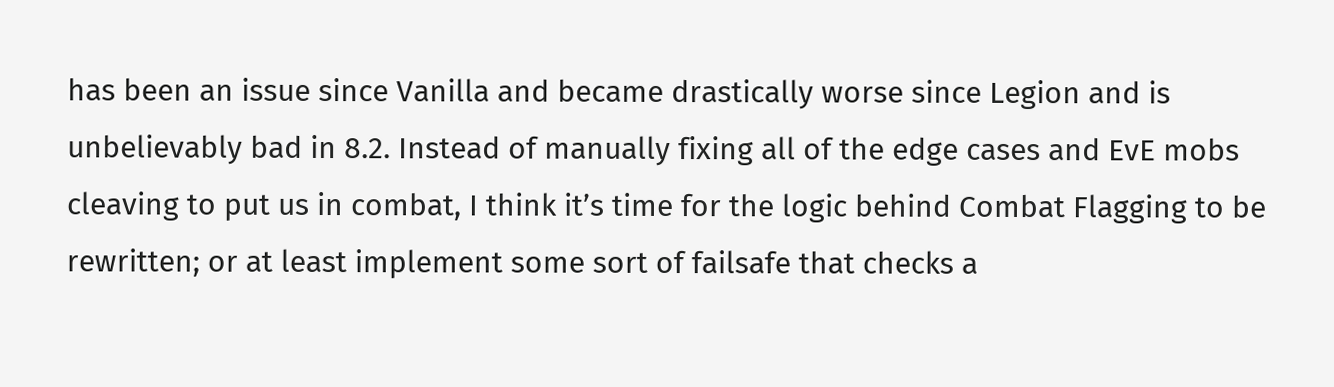has been an issue since Vanilla and became drastically worse since Legion and is unbelievably bad in 8.2. Instead of manually fixing all of the edge cases and EvE mobs cleaving to put us in combat, I think it’s time for the logic behind Combat Flagging to be rewritten; or at least implement some sort of failsafe that checks a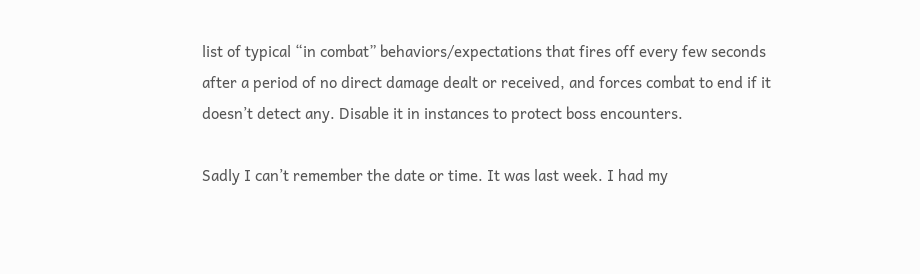list of typical “in combat” behaviors/expectations that fires off every few seconds after a period of no direct damage dealt or received, and forces combat to end if it doesn’t detect any. Disable it in instances to protect boss encounters.

Sadly I can’t remember the date or time. It was last week. I had my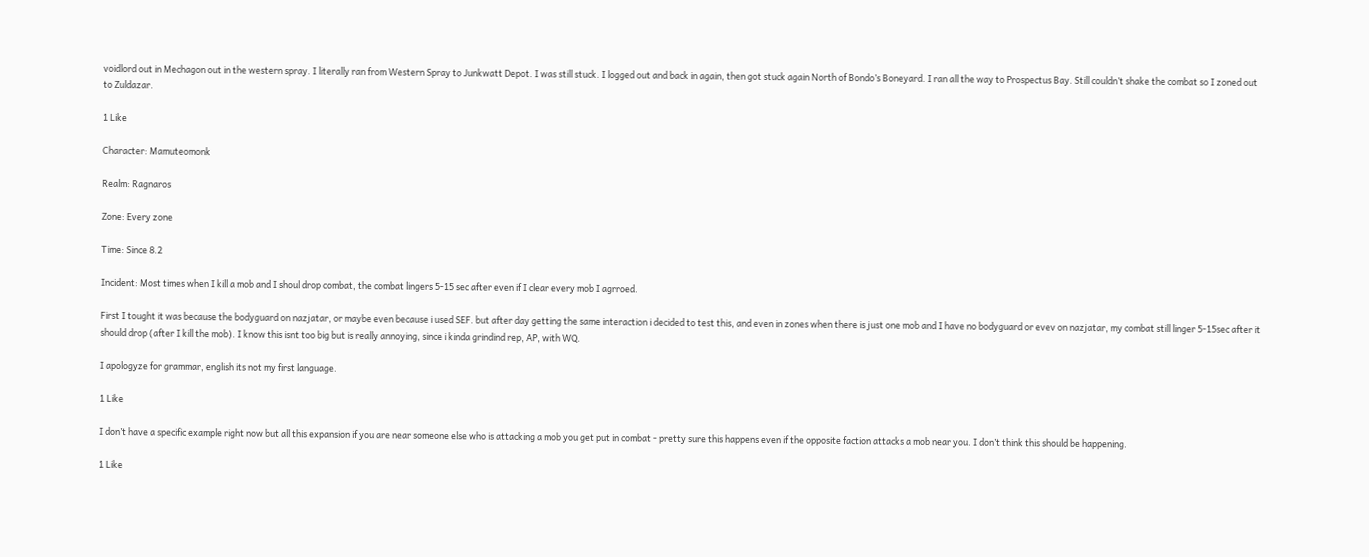voidlord out in Mechagon out in the western spray. I literally ran from Western Spray to Junkwatt Depot. I was still stuck. I logged out and back in again, then got stuck again North of Bondo’s Boneyard. I ran all the way to Prospectus Bay. Still couldn’t shake the combat so I zoned out to Zuldazar.

1 Like

Character: Mamuteomonk

Realm: Ragnaros

Zone: Every zone

Time: Since 8.2

Incident: Most times when I kill a mob and I shoul drop combat, the combat lingers 5-15 sec after even if I clear every mob I agrroed.

First I tought it was because the bodyguard on nazjatar, or maybe even because i used SEF. but after day getting the same interaction i decided to test this, and even in zones when there is just one mob and I have no bodyguard or evev on nazjatar, my combat still linger 5-15sec after it should drop (after I kill the mob). I know this isnt too big but is really annoying, since i kinda grindind rep, AP, with WQ.

I apologyze for grammar, english its not my first language.

1 Like

I don’t have a specific example right now but all this expansion if you are near someone else who is attacking a mob you get put in combat - pretty sure this happens even if the opposite faction attacks a mob near you. I don’t think this should be happening.

1 Like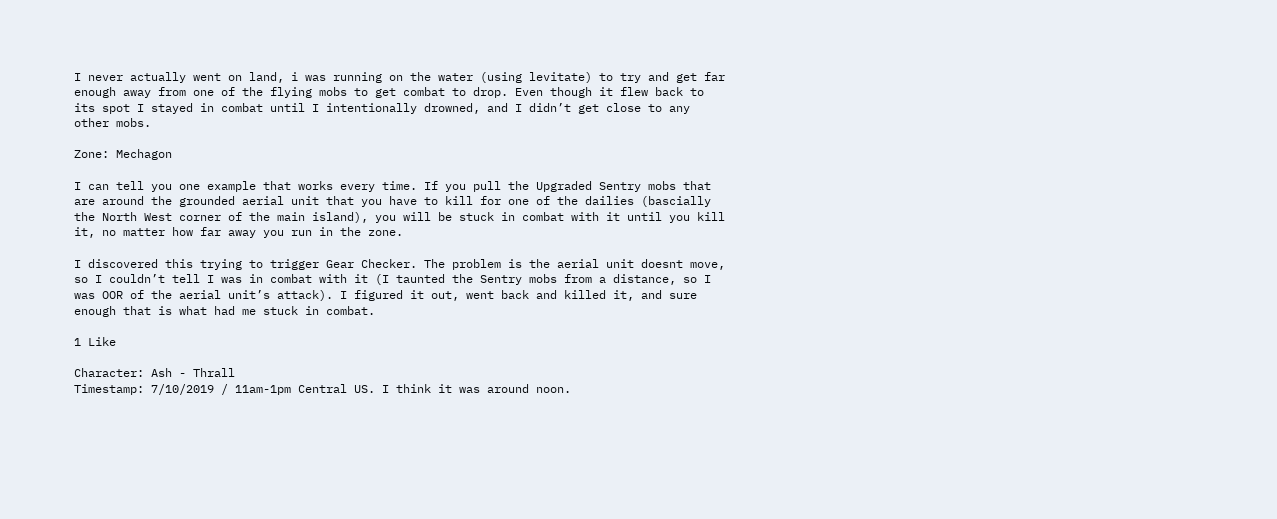I never actually went on land, i was running on the water (using levitate) to try and get far enough away from one of the flying mobs to get combat to drop. Even though it flew back to its spot I stayed in combat until I intentionally drowned, and I didn’t get close to any other mobs.

Zone: Mechagon

I can tell you one example that works every time. If you pull the Upgraded Sentry mobs that are around the grounded aerial unit that you have to kill for one of the dailies (bascially the North West corner of the main island), you will be stuck in combat with it until you kill it, no matter how far away you run in the zone.

I discovered this trying to trigger Gear Checker. The problem is the aerial unit doesnt move, so I couldn’t tell I was in combat with it (I taunted the Sentry mobs from a distance, so I was OOR of the aerial unit’s attack). I figured it out, went back and killed it, and sure enough that is what had me stuck in combat.

1 Like

Character: Ash - Thrall
Timestamp: 7/10/2019 / 11am-1pm Central US. I think it was around noon.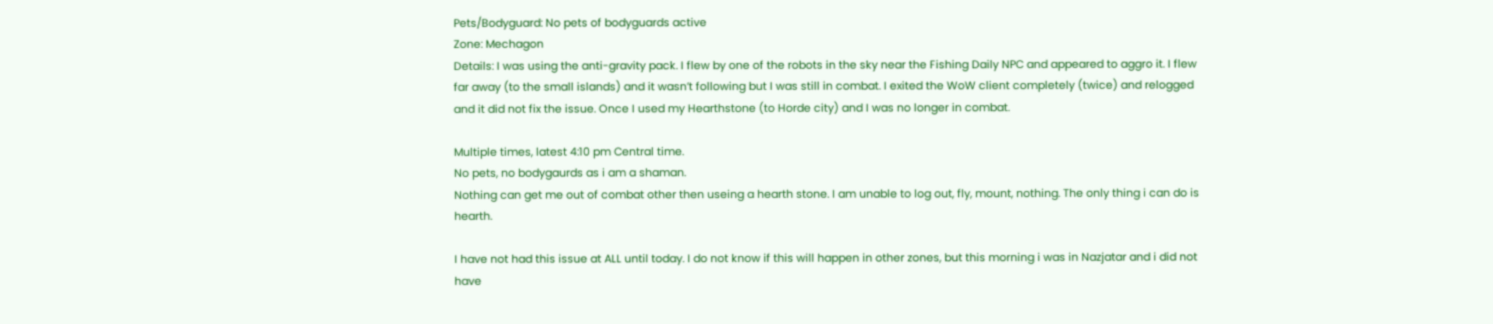Pets/Bodyguard: No pets of bodyguards active
Zone: Mechagon
Details: I was using the anti-gravity pack. I flew by one of the robots in the sky near the Fishing Daily NPC and appeared to aggro it. I flew far away (to the small islands) and it wasn’t following but I was still in combat. I exited the WoW client completely (twice) and relogged and it did not fix the issue. Once I used my Hearthstone (to Horde city) and I was no longer in combat.

Multiple times, latest 4:10 pm Central time.
No pets, no bodygaurds as i am a shaman.
Nothing can get me out of combat other then useing a hearth stone. I am unable to log out, fly, mount, nothing. The only thing i can do is hearth.

I have not had this issue at ALL until today. I do not know if this will happen in other zones, but this morning i was in Nazjatar and i did not have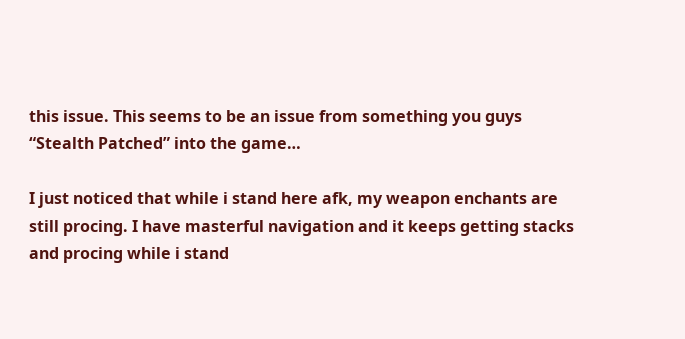this issue. This seems to be an issue from something you guys “Stealth Patched” into the game…

I just noticed that while i stand here afk, my weapon enchants are still procing. I have masterful navigation and it keeps getting stacks and procing while i stand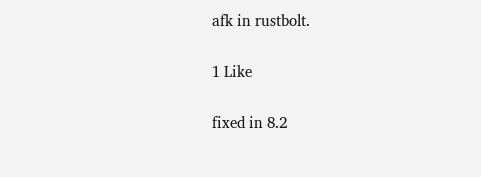afk in rustbolt.

1 Like

fixed in 8.2